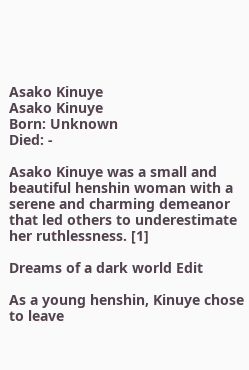Asako Kinuye
Asako Kinuye
Born: Unknown
Died: -

Asako Kinuye was a small and beautiful henshin woman with a serene and charming demeanor that led others to underestimate her ruthlessness. [1]

Dreams of a dark world Edit

As a young henshin, Kinuye chose to leave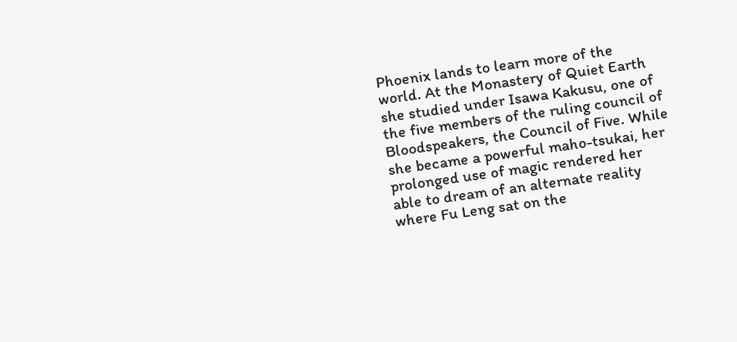Phoenix lands to learn more of the world. At the Monastery of Quiet Earth she studied under Isawa Kakusu, one of the five members of the ruling council of Bloodspeakers, the Council of Five. While she became a powerful maho-tsukai, her prolonged use of magic rendered her able to dream of an alternate reality where Fu Leng sat on the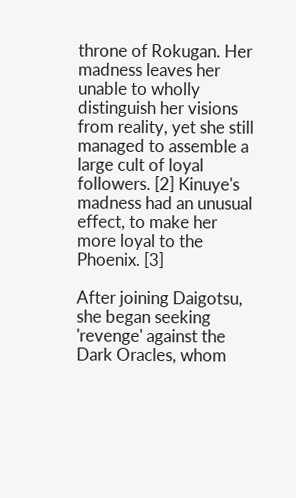throne of Rokugan. Her madness leaves her unable to wholly distinguish her visions from reality, yet she still managed to assemble a large cult of loyal followers. [2] Kinuye's madness had an unusual effect, to make her more loyal to the Phoenix. [3]

After joining Daigotsu, she began seeking 'revenge' against the Dark Oracles, whom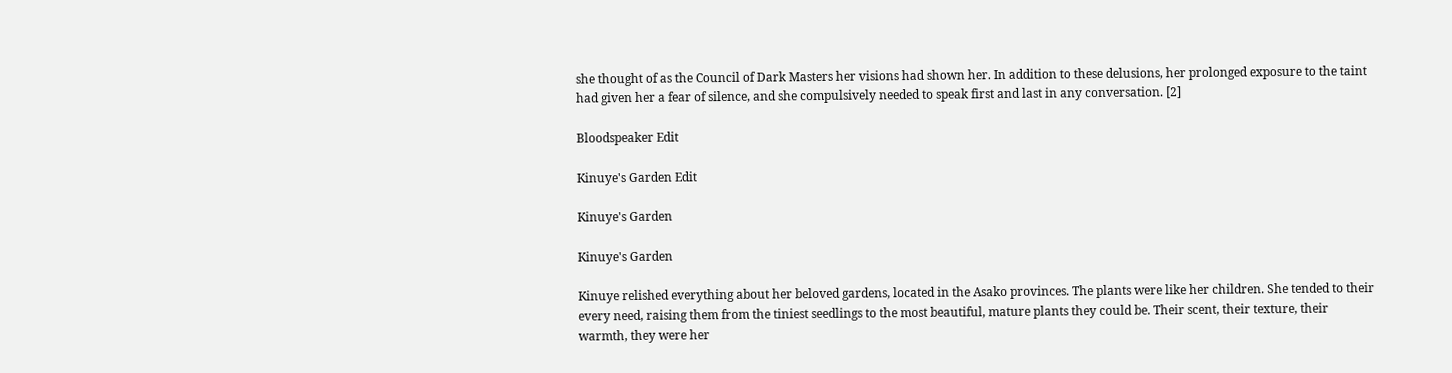she thought of as the Council of Dark Masters her visions had shown her. In addition to these delusions, her prolonged exposure to the taint had given her a fear of silence, and she compulsively needed to speak first and last in any conversation. [2]

Bloodspeaker Edit

Kinuye's Garden Edit

Kinuye's Garden

Kinuye's Garden

Kinuye relished everything about her beloved gardens, located in the Asako provinces. The plants were like her children. She tended to their every need, raising them from the tiniest seedlings to the most beautiful, mature plants they could be. Their scent, their texture, their warmth, they were her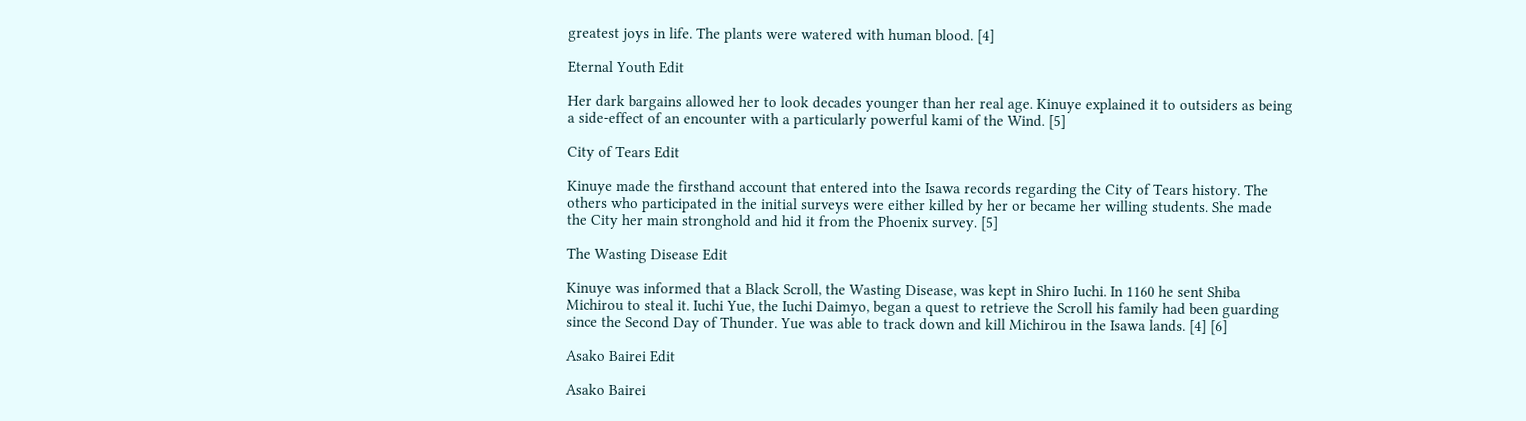greatest joys in life. The plants were watered with human blood. [4]

Eternal Youth Edit

Her dark bargains allowed her to look decades younger than her real age. Kinuye explained it to outsiders as being a side-effect of an encounter with a particularly powerful kami of the Wind. [5]

City of Tears Edit

Kinuye made the firsthand account that entered into the Isawa records regarding the City of Tears history. The others who participated in the initial surveys were either killed by her or became her willing students. She made the City her main stronghold and hid it from the Phoenix survey. [5]

The Wasting Disease Edit

Kinuye was informed that a Black Scroll, the Wasting Disease, was kept in Shiro Iuchi. In 1160 he sent Shiba Michirou to steal it. Iuchi Yue, the Iuchi Daimyo, began a quest to retrieve the Scroll his family had been guarding since the Second Day of Thunder. Yue was able to track down and kill Michirou in the Isawa lands. [4] [6]

Asako Bairei Edit

Asako Bairei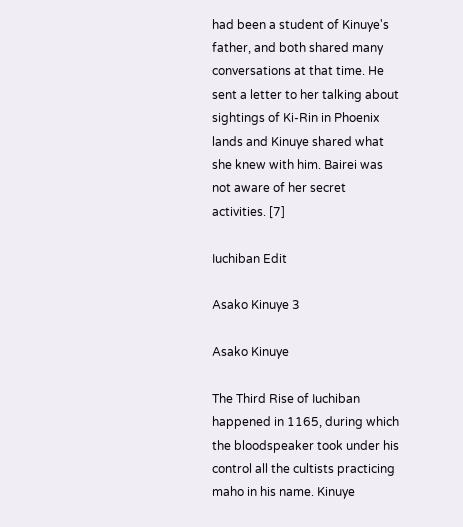had been a student of Kinuye's father, and both shared many conversations at that time. He sent a letter to her talking about sightings of Ki-Rin in Phoenix lands and Kinuye shared what she knew with him. Bairei was not aware of her secret activities. [7]

Iuchiban Edit

Asako Kinuye 3

Asako Kinuye

The Third Rise of Iuchiban happened in 1165, during which the bloodspeaker took under his control all the cultists practicing maho in his name. Kinuye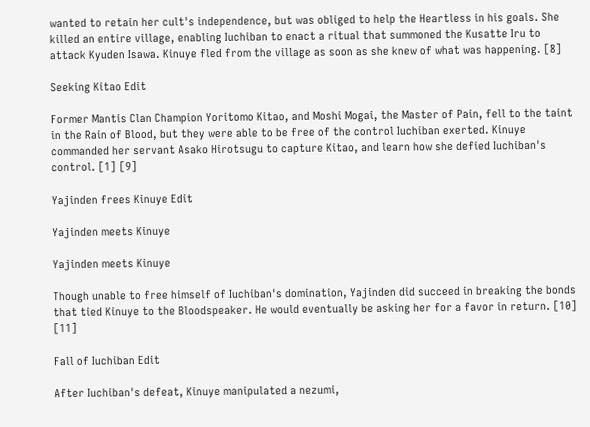wanted to retain her cult's independence, but was obliged to help the Heartless in his goals. She killed an entire village, enabling Iuchiban to enact a ritual that summoned the Kusatte Iru to attack Kyuden Isawa. Kinuye fled from the village as soon as she knew of what was happening. [8]

Seeking Kitao Edit

Former Mantis Clan Champion Yoritomo Kitao, and Moshi Mogai, the Master of Pain, fell to the taint in the Rain of Blood, but they were able to be free of the control Iuchiban exerted. Kinuye commanded her servant Asako Hirotsugu to capture Kitao, and learn how she defied Iuchiban's control. [1] [9]

Yajinden frees Kinuye Edit

Yajinden meets Kinuye

Yajinden meets Kinuye

Though unable to free himself of Iuchiban's domination, Yajinden did succeed in breaking the bonds that tied Kinuye to the Bloodspeaker. He would eventually be asking her for a favor in return. [10] [11]

Fall of Iuchiban Edit

After Iuchiban's defeat, Kinuye manipulated a nezumi,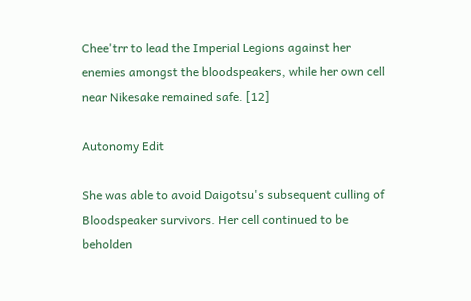Chee'trr to lead the Imperial Legions against her enemies amongst the bloodspeakers, while her own cell near Nikesake remained safe. [12]

Autonomy Edit

She was able to avoid Daigotsu's subsequent culling of Bloodspeaker survivors. Her cell continued to be beholden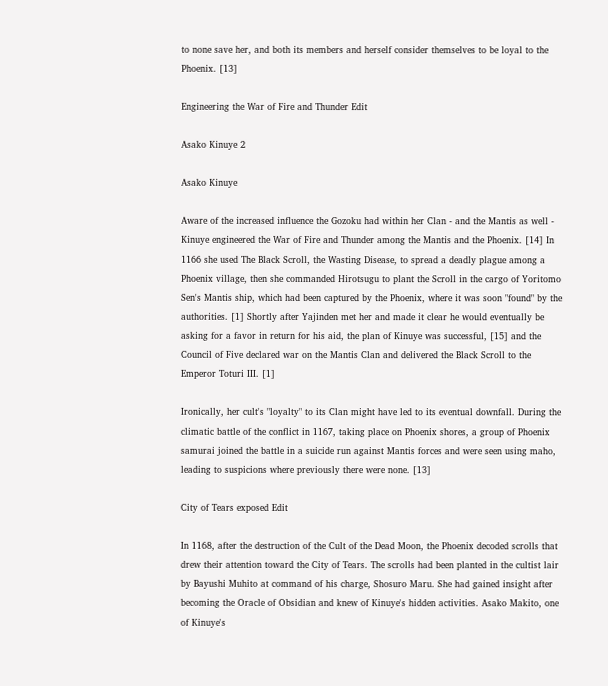to none save her, and both its members and herself consider themselves to be loyal to the Phoenix. [13]

Engineering the War of Fire and Thunder Edit

Asako Kinuye 2

Asako Kinuye

Aware of the increased influence the Gozoku had within her Clan - and the Mantis as well - Kinuye engineered the War of Fire and Thunder among the Mantis and the Phoenix. [14] In 1166 she used The Black Scroll, the Wasting Disease, to spread a deadly plague among a Phoenix village, then she commanded Hirotsugu to plant the Scroll in the cargo of Yoritomo Sen's Mantis ship, which had been captured by the Phoenix, where it was soon "found" by the authorities. [1] Shortly after Yajinden met her and made it clear he would eventually be asking for a favor in return for his aid, the plan of Kinuye was successful, [15] and the Council of Five declared war on the Mantis Clan and delivered the Black Scroll to the Emperor Toturi III. [1]

Ironically, her cult's "loyalty" to its Clan might have led to its eventual downfall. During the climatic battle of the conflict in 1167, taking place on Phoenix shores, a group of Phoenix samurai joined the battle in a suicide run against Mantis forces and were seen using maho, leading to suspicions where previously there were none. [13]

City of Tears exposed Edit

In 1168, after the destruction of the Cult of the Dead Moon, the Phoenix decoded scrolls that drew their attention toward the City of Tears. The scrolls had been planted in the cultist lair by Bayushi Muhito at command of his charge, Shosuro Maru. She had gained insight after becoming the Oracle of Obsidian and knew of Kinuye's hidden activities. Asako Makito, one of Kinuye's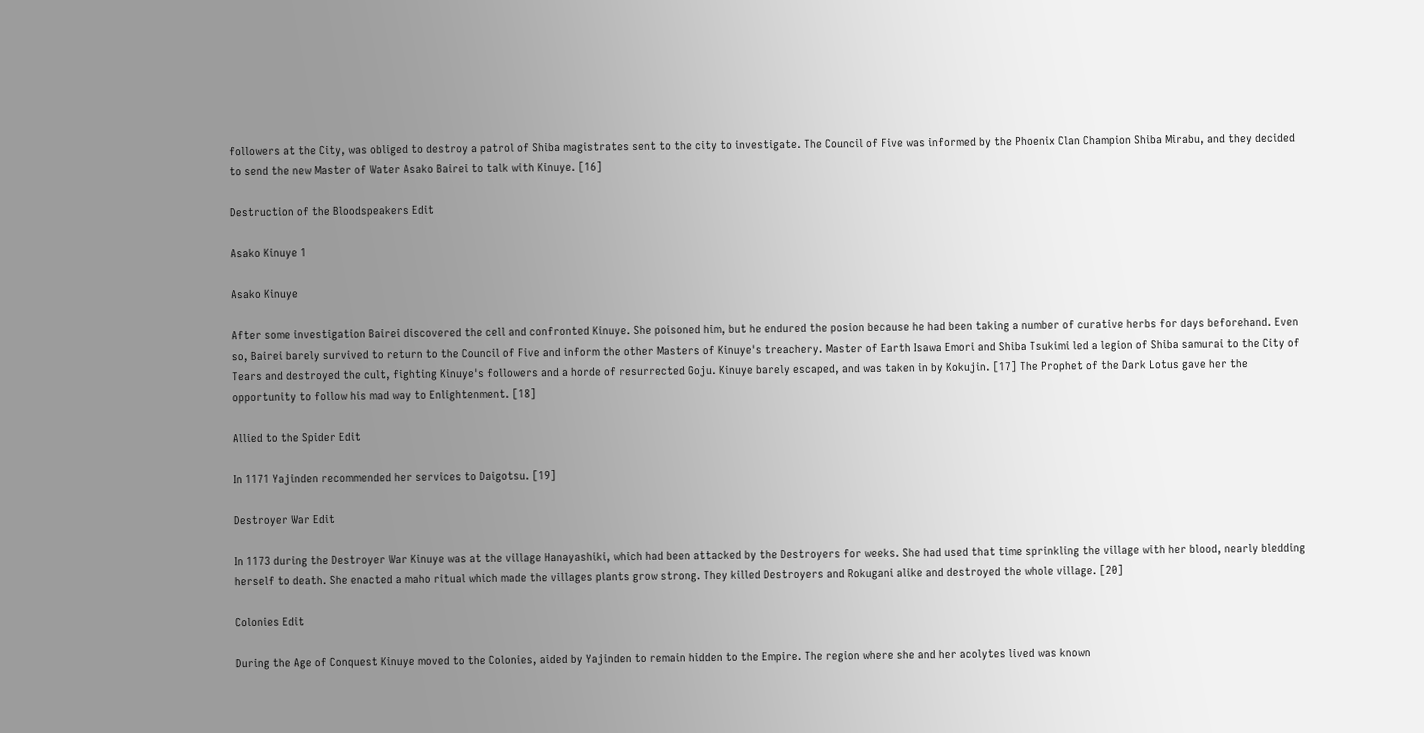followers at the City, was obliged to destroy a patrol of Shiba magistrates sent to the city to investigate. The Council of Five was informed by the Phoenix Clan Champion Shiba Mirabu, and they decided to send the new Master of Water Asako Bairei to talk with Kinuye. [16]

Destruction of the Bloodspeakers Edit

Asako Kinuye 1

Asako Kinuye

After some investigation Bairei discovered the cell and confronted Kinuye. She poisoned him, but he endured the posion because he had been taking a number of curative herbs for days beforehand. Even so, Bairei barely survived to return to the Council of Five and inform the other Masters of Kinuye's treachery. Master of Earth Isawa Emori and Shiba Tsukimi led a legion of Shiba samurai to the City of Tears and destroyed the cult, fighting Kinuye's followers and a horde of resurrected Goju. Kinuye barely escaped, and was taken in by Kokujin. [17] The Prophet of the Dark Lotus gave her the opportunity to follow his mad way to Enlightenment. [18]

Allied to the Spider Edit

In 1171 Yajinden recommended her services to Daigotsu. [19]

Destroyer War Edit

In 1173 during the Destroyer War Kinuye was at the village Hanayashiki, which had been attacked by the Destroyers for weeks. She had used that time sprinkling the village with her blood, nearly bledding herself to death. She enacted a maho ritual which made the villages plants grow strong. They killed Destroyers and Rokugani alike and destroyed the whole village. [20]

Colonies Edit

During the Age of Conquest Kinuye moved to the Colonies, aided by Yajinden to remain hidden to the Empire. The region where she and her acolytes lived was known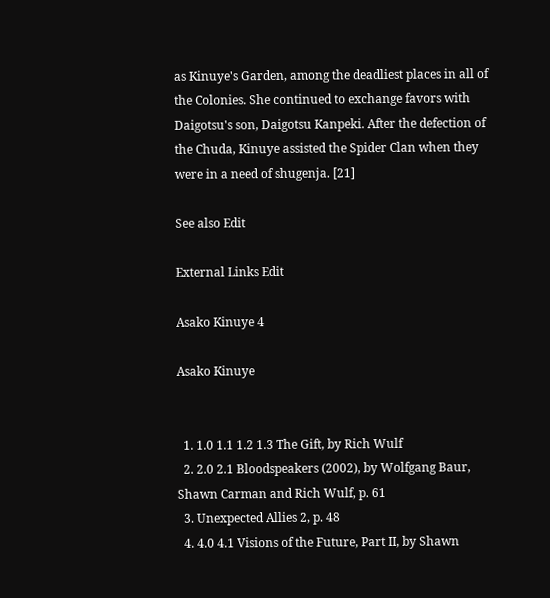as Kinuye's Garden, among the deadliest places in all of the Colonies. She continued to exchange favors with Daigotsu's son, Daigotsu Kanpeki. After the defection of the Chuda, Kinuye assisted the Spider Clan when they were in a need of shugenja. [21]

See also Edit

External Links Edit

Asako Kinuye 4

Asako Kinuye


  1. 1.0 1.1 1.2 1.3 The Gift, by Rich Wulf
  2. 2.0 2.1 Bloodspeakers (2002), by Wolfgang Baur, Shawn Carman and Rich Wulf, p. 61
  3. Unexpected Allies 2, p. 48
  4. 4.0 4.1 Visions of the Future, Part II, by Shawn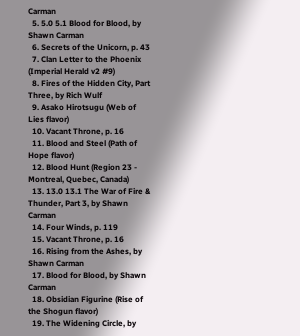Carman
  5. 5.0 5.1 Blood for Blood, by Shawn Carman
  6. Secrets of the Unicorn, p. 43
  7. Clan Letter to the Phoenix (Imperial Herald v2 #9)
  8. Fires of the Hidden City, Part Three, by Rich Wulf
  9. Asako Hirotsugu (Web of Lies flavor)
  10. Vacant Throne, p. 16
  11. Blood and Steel (Path of Hope flavor)
  12. Blood Hunt (Region 23 - Montreal, Quebec, Canada)
  13. 13.0 13.1 The War of Fire & Thunder, Part 3, by Shawn Carman
  14. Four Winds, p. 119
  15. Vacant Throne, p. 16
  16. Rising from the Ashes, by Shawn Carman
  17. Blood for Blood, by Shawn Carman
  18. Obsidian Figurine (Rise of the Shogun flavor)
  19. The Widening Circle, by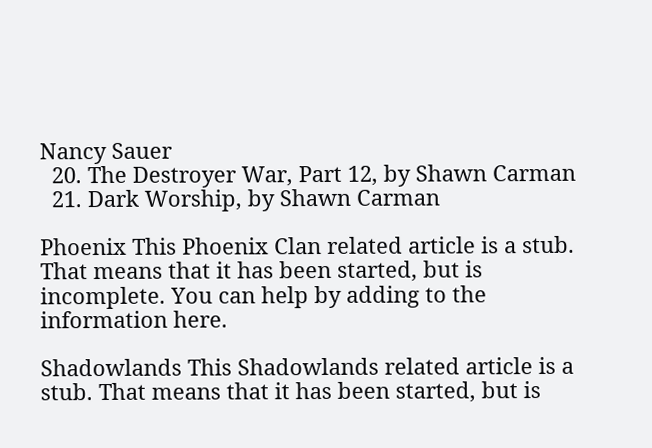Nancy Sauer
  20. The Destroyer War, Part 12, by Shawn Carman
  21. Dark Worship, by Shawn Carman

Phoenix This Phoenix Clan related article is a stub. That means that it has been started, but is incomplete. You can help by adding to the information here.

Shadowlands This Shadowlands related article is a stub. That means that it has been started, but is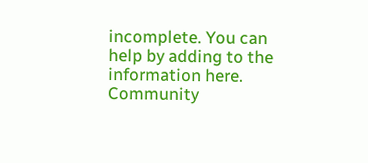incomplete. You can help by adding to the information here.
Community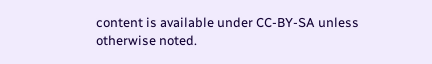content is available under CC-BY-SA unless otherwise noted.